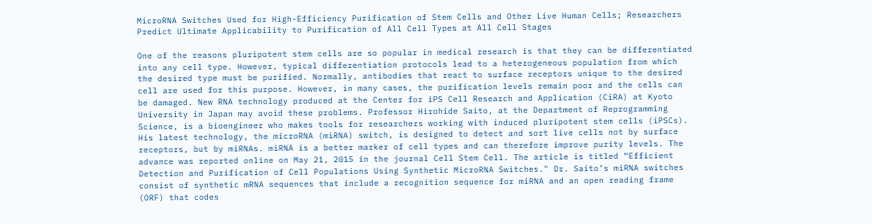MicroRNA Switches Used for High-Efficiency Purification of Stem Cells and Other Live Human Cells; Researchers Predict Ultimate Applicability to Purification of All Cell Types at All Cell Stages

One of the reasons pluripotent stem cells are so popular in medical research is that they can be differentiated into any cell type. However, typical differentiation protocols lead to a heterogeneous population from which the desired type must be purified. Normally, antibodies that react to surface receptors unique to the desired cell are used for this purpose. However, in many cases, the purification levels remain poor and the cells can be damaged. New RNA technology produced at the Center for iPS Cell Research and Application (CiRA) at Kyoto University in Japan may avoid these problems. Professor Hirohide Saito, at the Department of Reprogramming Science, is a bioengineer who makes tools for researchers working with induced pluripotent stem cells (iPSCs). His latest technology, the microRNA (miRNA) switch, is designed to detect and sort live cells not by surface receptors, but by miRNAs. miRNA is a better marker of cell types and can therefore improve purity levels. The advance was reported online on May 21, 2015 in the journal Cell Stem Cell. The article is titled “Efficient Detection and Purification of Cell Populations Using Synthetic MicroRNA Switches." Dr. Saito’s miRNA switches consist of synthetic mRNA sequences that include a recognition sequence for miRNA and an open reading frame (ORF) that codes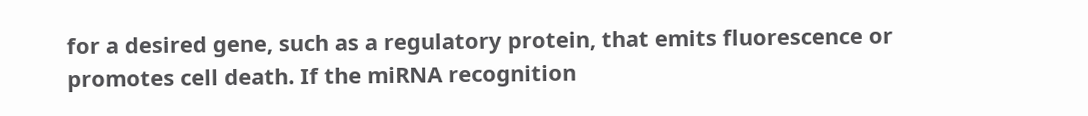for a desired gene, such as a regulatory protein, that emits fluorescence or promotes cell death. If the miRNA recognition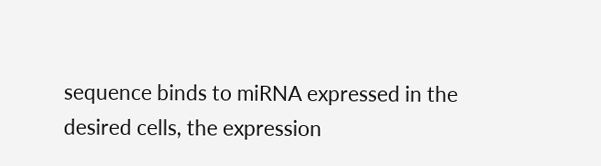sequence binds to miRNA expressed in the desired cells, the expression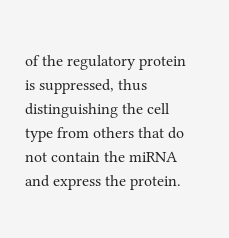of the regulatory protein is suppressed, thus distinguishing the cell type from others that do not contain the miRNA and express the protein.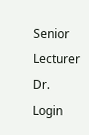Senior Lecturer Dr.
Login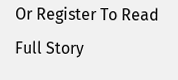Or Register To Read Full Story